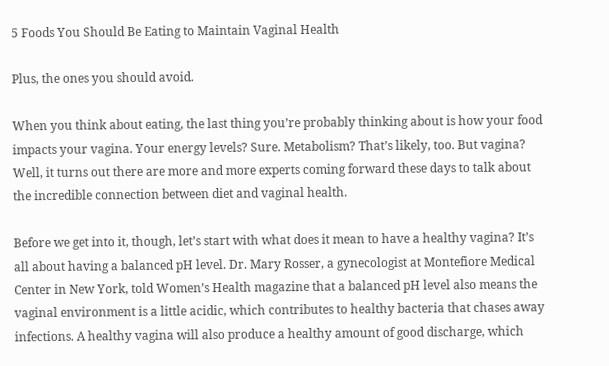5 Foods You Should Be Eating to Maintain Vaginal Health

Plus, the ones you should avoid.

When you think about eating, the last thing you’re probably thinking about is how your food impacts your vagina. Your energy levels? Sure. Metabolism? That’s likely, too. But vagina? Well, it turns out there are more and more experts coming forward these days to talk about the incredible connection between diet and vaginal health.

Before we get into it, though, let’s start with what does it mean to have a healthy vagina? It’s all about having a balanced pH level. Dr. Mary Rosser, a gynecologist at Montefiore Medical Center in New York, told Women’s Health magazine that a balanced pH level also means the vaginal environment is a little acidic, which contributes to healthy bacteria that chases away infections. A healthy vagina will also produce a healthy amount of good discharge, which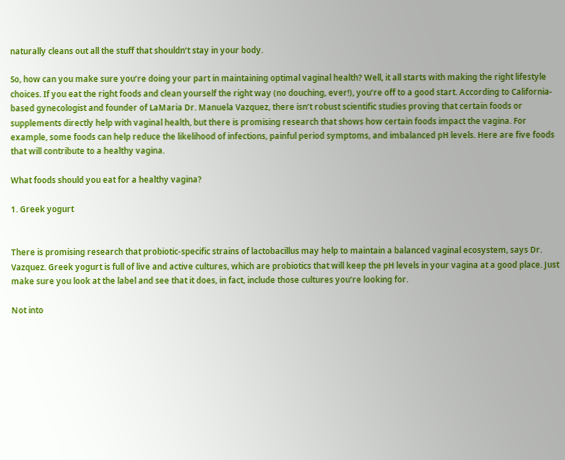naturally cleans out all the stuff that shouldn’t stay in your body.

So, how can you make sure you’re doing your part in maintaining optimal vaginal health? Well, it all starts with making the right lifestyle choices. If you eat the right foods and clean yourself the right way (no douching, ever!), you’re off to a good start. According to California-based gynecologist and founder of LaMaria Dr. Manuela Vazquez, there isn’t robust scientific studies proving that certain foods or supplements directly help with vaginal health, but there is promising research that shows how certain foods impact the vagina. For example, some foods can help reduce the likelihood of infections, painful period symptoms, and imbalanced pH levels. Here are five foods that will contribute to a healthy vagina.

What foods should you eat for a healthy vagina?

1. Greek yogurt


There is promising research that probiotic-specific strains of lactobacillus may help to maintain a balanced vaginal ecosystem, says Dr. Vazquez. Greek yogurt is full of live and active cultures, which are probiotics that will keep the pH levels in your vagina at a good place. Just make sure you look at the label and see that it does, in fact, include those cultures you’re looking for.

Not into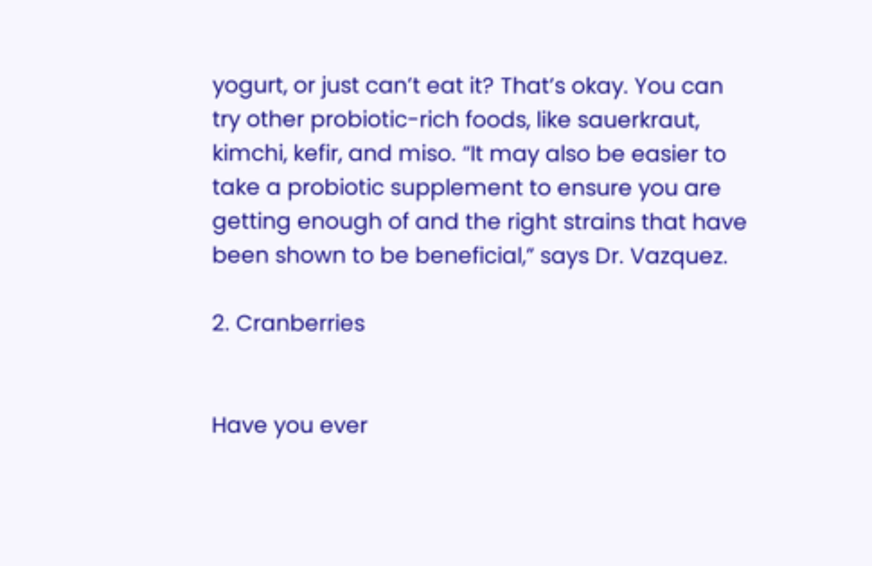yogurt, or just can’t eat it? That’s okay. You can try other probiotic-rich foods, like sauerkraut, kimchi, kefir, and miso. “It may also be easier to take a probiotic supplement to ensure you are getting enough of and the right strains that have been shown to be beneficial,” says Dr. Vazquez.

2. Cranberries


Have you ever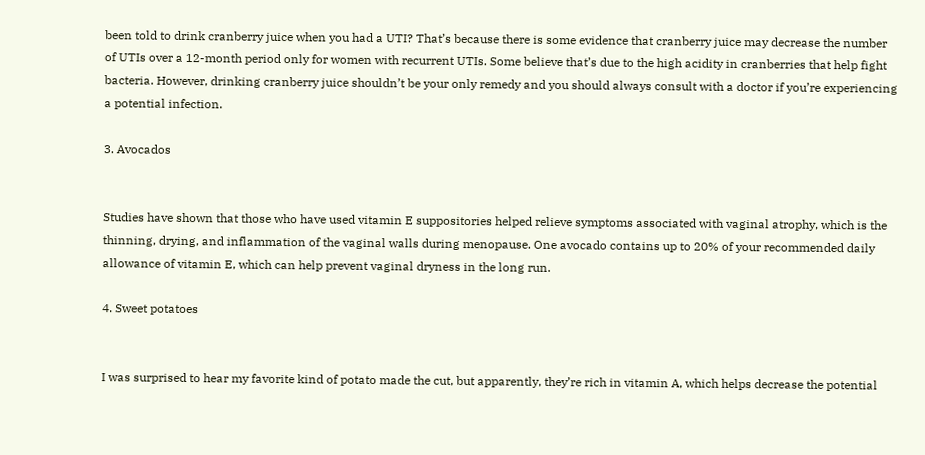been told to drink cranberry juice when you had a UTI? That’s because there is some evidence that cranberry juice may decrease the number of UTIs over a 12-month period only for women with recurrent UTIs. Some believe that’s due to the high acidity in cranberries that help fight bacteria. However, drinking cranberry juice shouldn’t be your only remedy and you should always consult with a doctor if you’re experiencing a potential infection.

3. Avocados


Studies have shown that those who have used vitamin E suppositories helped relieve symptoms associated with vaginal atrophy, which is the thinning, drying, and inflammation of the vaginal walls during menopause. One avocado contains up to 20% of your recommended daily allowance of vitamin E, which can help prevent vaginal dryness in the long run.

4. Sweet potatoes


I was surprised to hear my favorite kind of potato made the cut, but apparently, they’re rich in vitamin A, which helps decrease the potential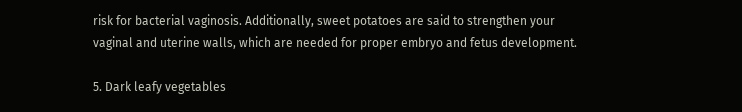risk for bacterial vaginosis. Additionally, sweet potatoes are said to strengthen your vaginal and uterine walls, which are needed for proper embryo and fetus development.

5. Dark leafy vegetables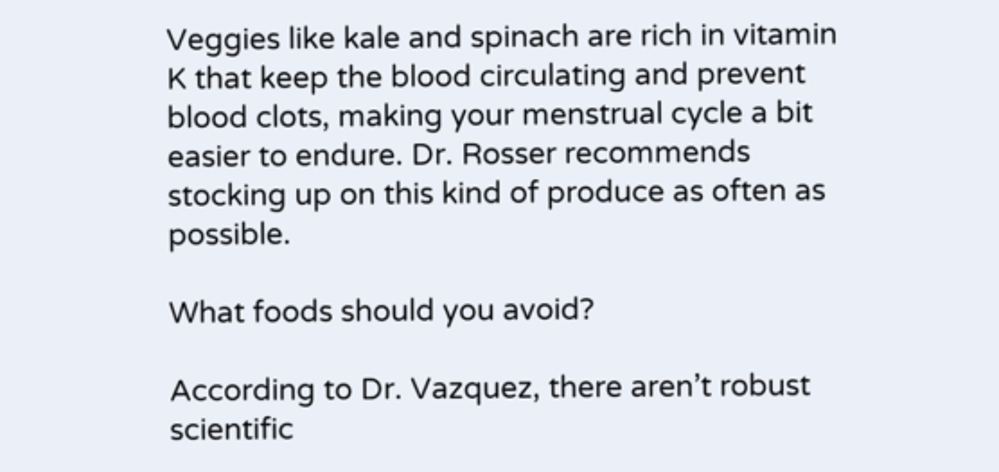Veggies like kale and spinach are rich in vitamin K that keep the blood circulating and prevent blood clots, making your menstrual cycle a bit easier to endure. Dr. Rosser recommends stocking up on this kind of produce as often as possible.

What foods should you avoid?

According to Dr. Vazquez, there aren’t robust scientific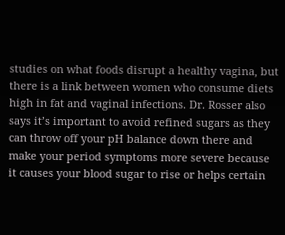studies on what foods disrupt a healthy vagina, but there is a link between women who consume diets high in fat and vaginal infections. Dr. Rosser also says it’s important to avoid refined sugars as they can throw off your pH balance down there and make your period symptoms more severe because it causes your blood sugar to rise or helps certain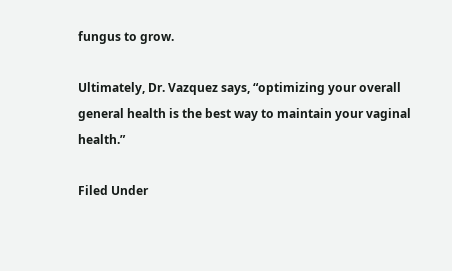fungus to grow.

Ultimately, Dr. Vazquez says, “optimizing your overall general health is the best way to maintain your vaginal health.”

Filed Under